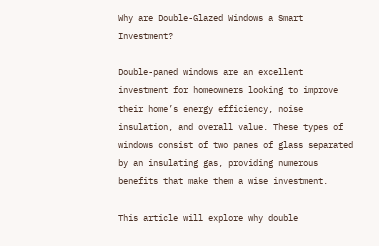Why are Double-Glazed Windows a Smart Investment?

Double-paned windows are an excellent investment for homeowners looking to improve their home’s energy efficiency, noise insulation, and overall value. These types of windows consist of two panes of glass separated by an insulating gas, providing numerous benefits that make them a wise investment.

This article will explore why double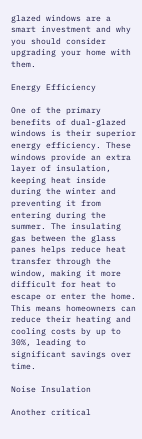glazed windows are a smart investment and why you should consider upgrading your home with them.

Energy Efficiency

One of the primary benefits of dual-glazed windows is their superior energy efficiency. These windows provide an extra layer of insulation, keeping heat inside during the winter and preventing it from entering during the summer. The insulating gas between the glass panes helps reduce heat transfer through the window, making it more difficult for heat to escape or enter the home. This means homeowners can reduce their heating and cooling costs by up to 30%, leading to significant savings over time.

Noise Insulation

Another critical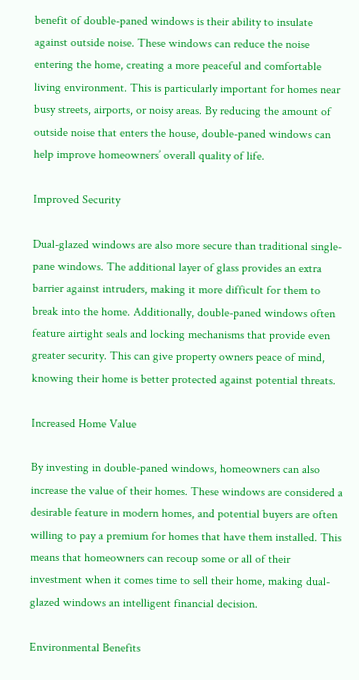benefit of double-paned windows is their ability to insulate against outside noise. These windows can reduce the noise entering the home, creating a more peaceful and comfortable living environment. This is particularly important for homes near busy streets, airports, or noisy areas. By reducing the amount of outside noise that enters the house, double-paned windows can help improve homeowners’ overall quality of life.

Improved Security

Dual-glazed windows are also more secure than traditional single-pane windows. The additional layer of glass provides an extra barrier against intruders, making it more difficult for them to break into the home. Additionally, double-paned windows often feature airtight seals and locking mechanisms that provide even greater security. This can give property owners peace of mind, knowing their home is better protected against potential threats.

Increased Home Value

By investing in double-paned windows, homeowners can also increase the value of their homes. These windows are considered a desirable feature in modern homes, and potential buyers are often willing to pay a premium for homes that have them installed. This means that homeowners can recoup some or all of their investment when it comes time to sell their home, making dual-glazed windows an intelligent financial decision.

Environmental Benefits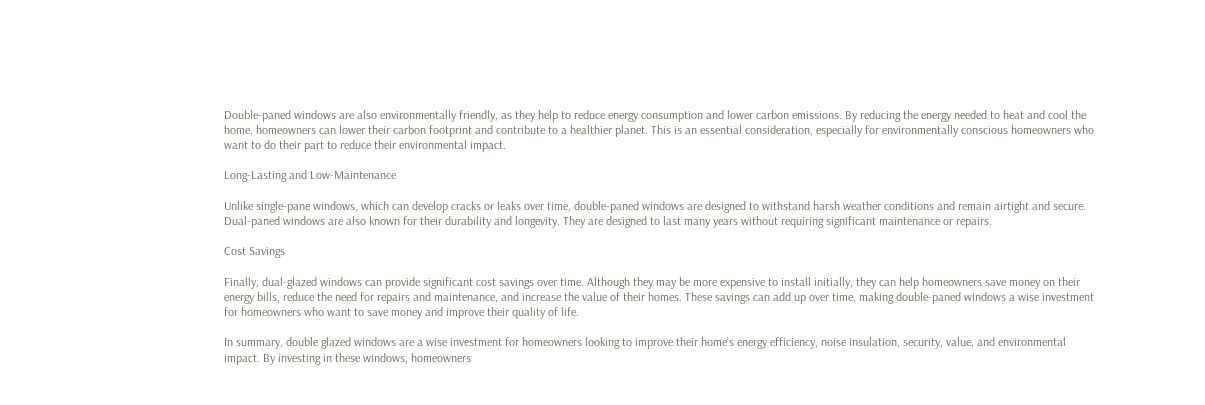Double-paned windows are also environmentally friendly, as they help to reduce energy consumption and lower carbon emissions. By reducing the energy needed to heat and cool the home, homeowners can lower their carbon footprint and contribute to a healthier planet. This is an essential consideration, especially for environmentally conscious homeowners who want to do their part to reduce their environmental impact.

Long-Lasting and Low-Maintenance

Unlike single-pane windows, which can develop cracks or leaks over time, double-paned windows are designed to withstand harsh weather conditions and remain airtight and secure. Dual-paned windows are also known for their durability and longevity. They are designed to last many years without requiring significant maintenance or repairs.

Cost Savings

Finally, dual-glazed windows can provide significant cost savings over time. Although they may be more expensive to install initially, they can help homeowners save money on their energy bills, reduce the need for repairs and maintenance, and increase the value of their homes. These savings can add up over time, making double-paned windows a wise investment for homeowners who want to save money and improve their quality of life.

In summary, double glazed windows are a wise investment for homeowners looking to improve their home’s energy efficiency, noise insulation, security, value, and environmental impact. By investing in these windows, homeowners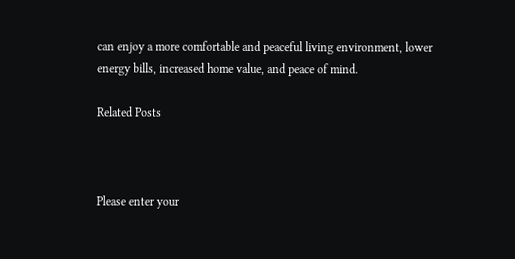can enjoy a more comfortable and peaceful living environment, lower energy bills, increased home value, and peace of mind.

Related Posts



Please enter your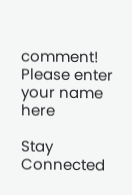comment!
Please enter your name here

Stay Connected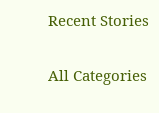Recent Stories

All Categories